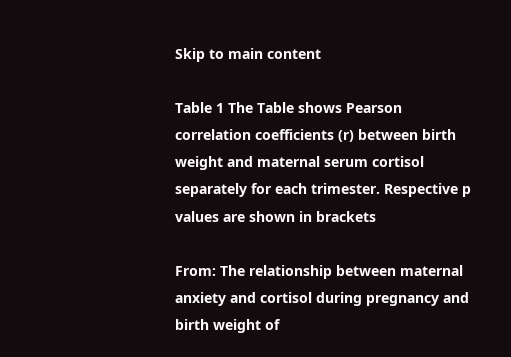Skip to main content

Table 1 The Table shows Pearson correlation coefficients (r) between birth weight and maternal serum cortisol separately for each trimester. Respective p values are shown in brackets

From: The relationship between maternal anxiety and cortisol during pregnancy and birth weight of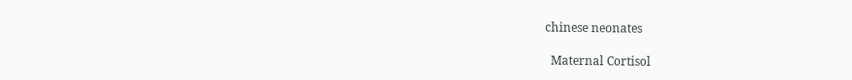chinese neonates

  Maternal Cortisol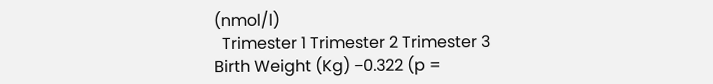(nmol/l)
  Trimester 1 Trimester 2 Trimester 3
Birth Weight (Kg) −0.322 (p =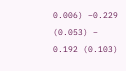0.006) −0.229 (0.053) − 0.192 (0.103)